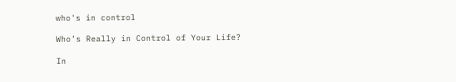who's in control

Who’s Really in Control of Your Life?

In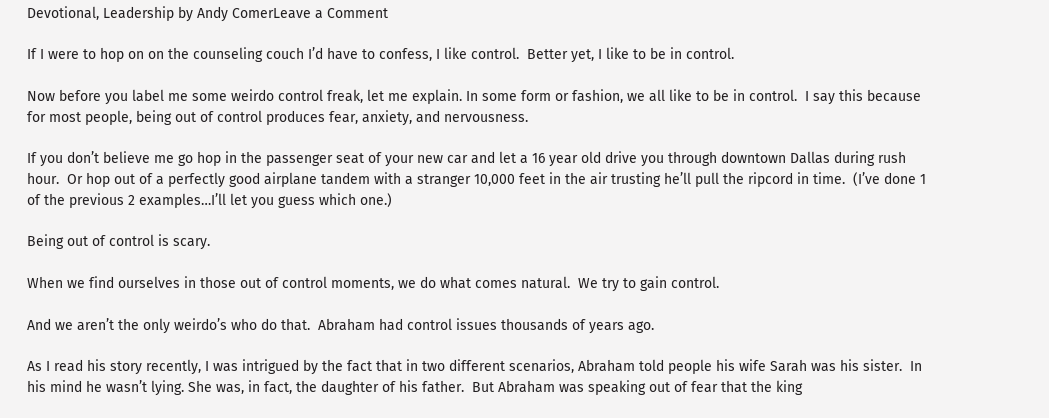Devotional, Leadership by Andy ComerLeave a Comment

If I were to hop on on the counseling couch I’d have to confess, I like control.  Better yet, I like to be in control.

Now before you label me some weirdo control freak, let me explain. In some form or fashion, we all like to be in control.  I say this because for most people, being out of control produces fear, anxiety, and nervousness.

If you don’t believe me go hop in the passenger seat of your new car and let a 16 year old drive you through downtown Dallas during rush hour.  Or hop out of a perfectly good airplane tandem with a stranger 10,000 feet in the air trusting he’ll pull the ripcord in time.  (I’ve done 1 of the previous 2 examples…I’ll let you guess which one.)

Being out of control is scary.

When we find ourselves in those out of control moments, we do what comes natural.  We try to gain control.

And we aren’t the only weirdo’s who do that.  Abraham had control issues thousands of years ago.

As I read his story recently, I was intrigued by the fact that in two different scenarios, Abraham told people his wife Sarah was his sister.  In his mind he wasn’t lying. She was, in fact, the daughter of his father.  But Abraham was speaking out of fear that the king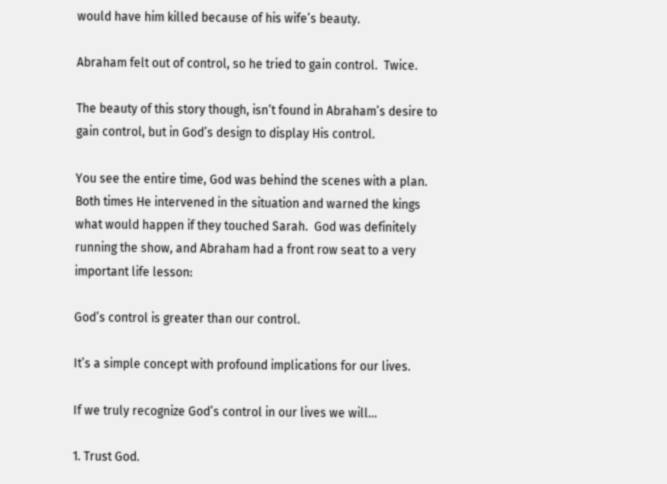would have him killed because of his wife’s beauty.

Abraham felt out of control, so he tried to gain control.  Twice.

The beauty of this story though, isn’t found in Abraham’s desire to gain control, but in God’s design to display His control.

You see the entire time, God was behind the scenes with a plan.  Both times He intervened in the situation and warned the kings what would happen if they touched Sarah.  God was definitely running the show, and Abraham had a front row seat to a very important life lesson:

God’s control is greater than our control.

It’s a simple concept with profound implications for our lives.

If we truly recognize God’s control in our lives we will…

1. Trust God.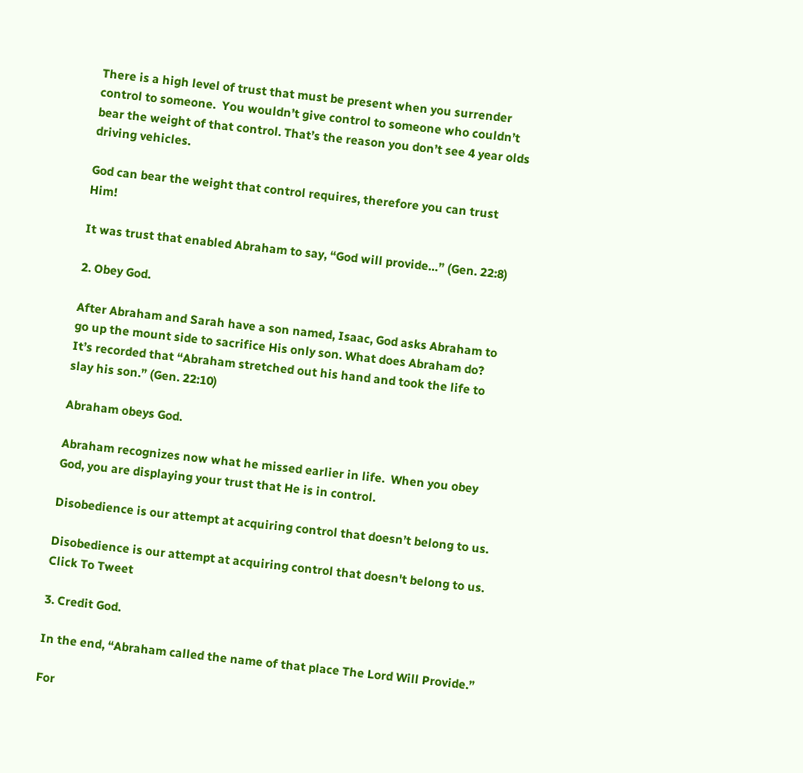There is a high level of trust that must be present when you surrender control to someone.  You wouldn’t give control to someone who couldn’t bear the weight of that control. That’s the reason you don’t see 4 year olds driving vehicles.

God can bear the weight that control requires, therefore you can trust Him!

It was trust that enabled Abraham to say, “God will provide…” (Gen. 22:8)

2. Obey God.

After Abraham and Sarah have a son named, Isaac, God asks Abraham to go up the mount side to sacrifice His only son. What does Abraham do?  It’s recorded that “Abraham stretched out his hand and took the life to slay his son.” (Gen. 22:10)

Abraham obeys God.

Abraham recognizes now what he missed earlier in life.  When you obey God, you are displaying your trust that He is in control.

Disobedience is our attempt at acquiring control that doesn’t belong to us.

Disobedience is our attempt at acquiring control that doesn't belong to us. Click To Tweet

3. Credit God.

In the end, “Abraham called the name of that place The Lord Will Provide.”

For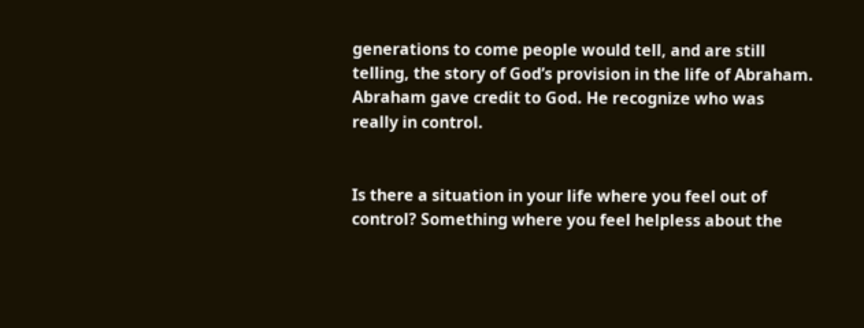generations to come people would tell, and are still telling, the story of God’s provision in the life of Abraham. Abraham gave credit to God. He recognize who was really in control.


Is there a situation in your life where you feel out of control? Something where you feel helpless about the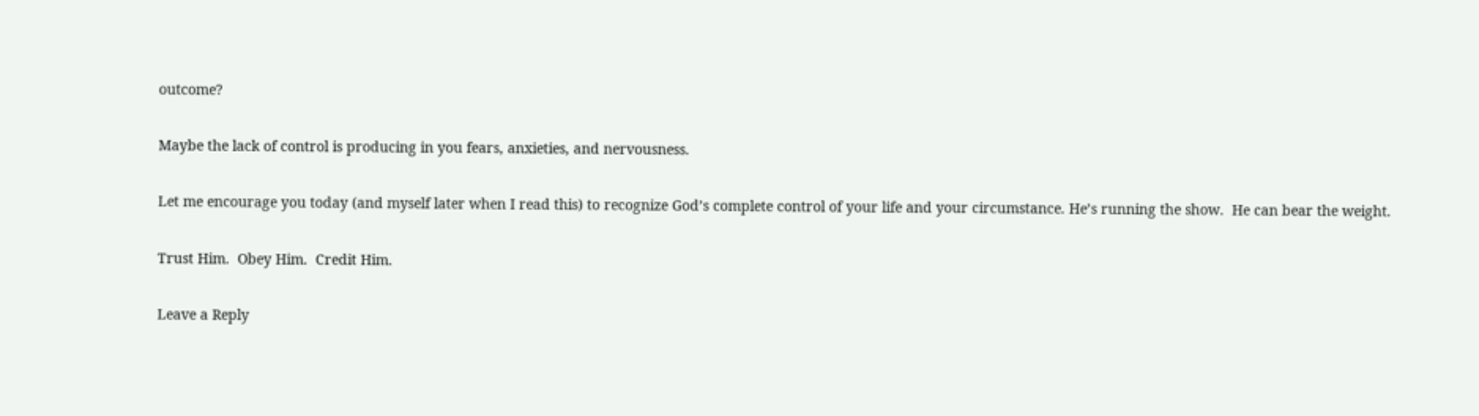outcome?

Maybe the lack of control is producing in you fears, anxieties, and nervousness.

Let me encourage you today (and myself later when I read this) to recognize God’s complete control of your life and your circumstance. He’s running the show.  He can bear the weight.

Trust Him.  Obey Him.  Credit Him.

Leave a Reply